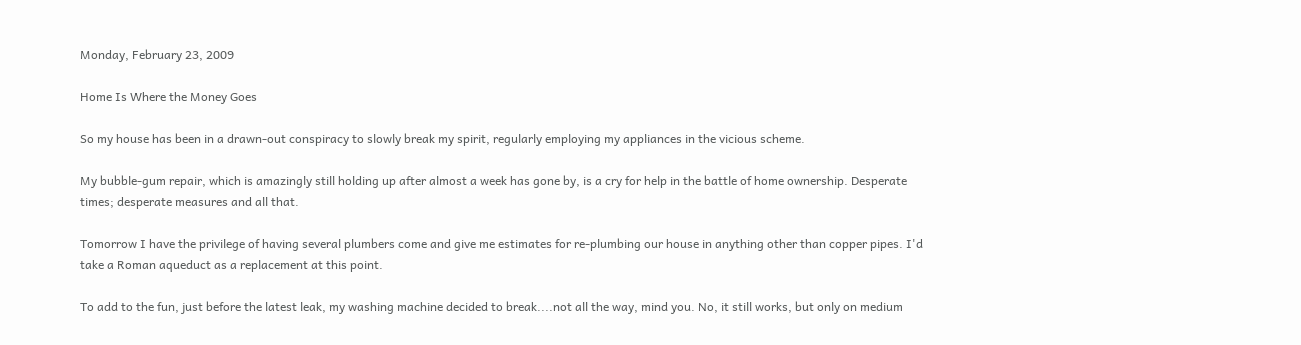Monday, February 23, 2009

Home Is Where the Money Goes

So my house has been in a drawn-out conspiracy to slowly break my spirit, regularly employing my appliances in the vicious scheme.

My bubble-gum repair, which is amazingly still holding up after almost a week has gone by, is a cry for help in the battle of home ownership. Desperate times; desperate measures and all that.

Tomorrow I have the privilege of having several plumbers come and give me estimates for re-plumbing our house in anything other than copper pipes. I'd take a Roman aqueduct as a replacement at this point.

To add to the fun, just before the latest leak, my washing machine decided to break....not all the way, mind you. No, it still works, but only on medium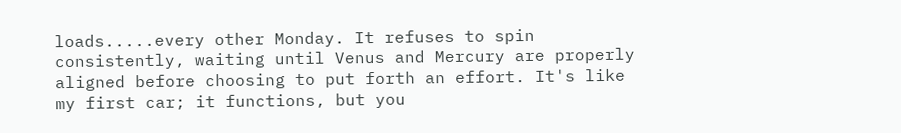loads.....every other Monday. It refuses to spin consistently, waiting until Venus and Mercury are properly aligned before choosing to put forth an effort. It's like my first car; it functions, but you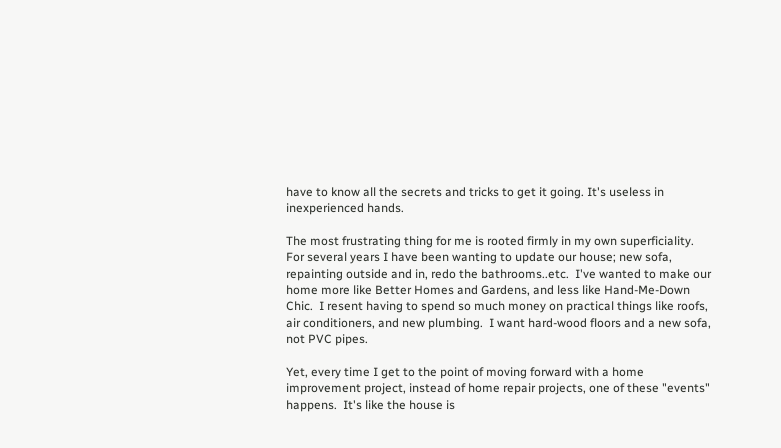have to know all the secrets and tricks to get it going. It's useless in inexperienced hands.

The most frustrating thing for me is rooted firmly in my own superficiality.  For several years I have been wanting to update our house; new sofa, repainting outside and in, redo the bathrooms..etc.  I've wanted to make our home more like Better Homes and Gardens, and less like Hand-Me-Down Chic.  I resent having to spend so much money on practical things like roofs, air conditioners, and new plumbing.  I want hard-wood floors and a new sofa, not PVC pipes.

Yet, every time I get to the point of moving forward with a home improvement project, instead of home repair projects, one of these "events" happens.  It's like the house is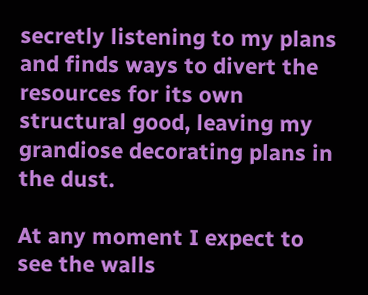secretly listening to my plans and finds ways to divert the resources for its own structural good, leaving my grandiose decorating plans in the dust.

At any moment I expect to see the walls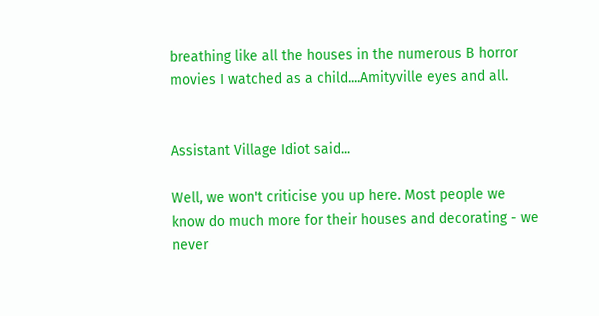breathing like all the houses in the numerous B horror movies I watched as a child....Amityville eyes and all.


Assistant Village Idiot said...

Well, we won't criticise you up here. Most people we know do much more for their houses and decorating - we never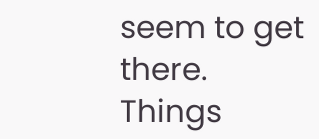seem to get there. Things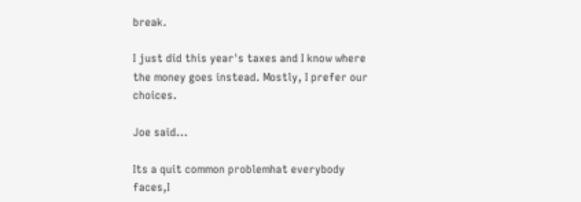break.

I just did this year's taxes and I know where the money goes instead. Mostly, I prefer our choices.

Joe said...

Its a quit common problemhat everybody faces,I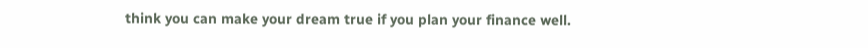think you can make your dream true if you plan your finance well.